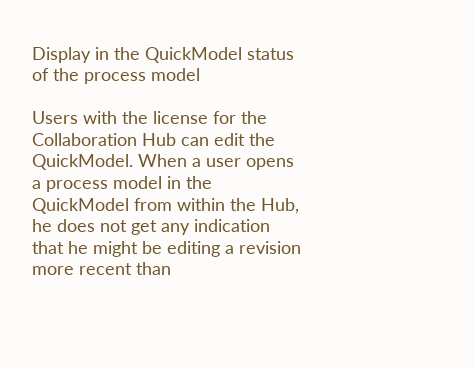Display in the QuickModel status of the process model

Users with the license for the Collaboration Hub can edit the QuickModel. When a user opens a process model in the QuickModel from within the Hub, he does not get any indication that he might be editing a revision more recent than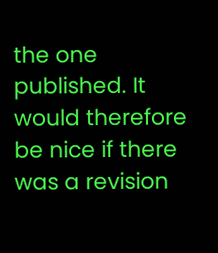the one published. It would therefore be nice if there was a revision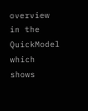overview in the QuickModel which shows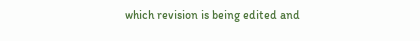which revision is being edited and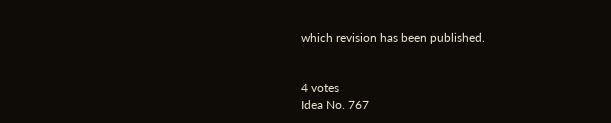which revision has been published.


4 votes
Idea No. 767